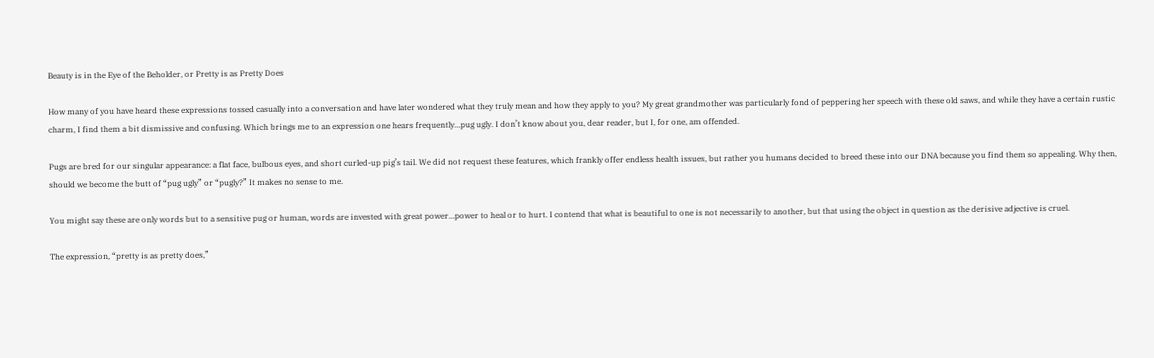Beauty is in the Eye of the Beholder, or Pretty is as Pretty Does

How many of you have heard these expressions tossed casually into a conversation and have later wondered what they truly mean and how they apply to you? My great grandmother was particularly fond of peppering her speech with these old saws, and while they have a certain rustic charm, I find them a bit dismissive and confusing. Which brings me to an expression one hears frequently…pug ugly. I don’t know about you, dear reader, but I, for one, am offended.

Pugs are bred for our singular appearance: a flat face, bulbous eyes, and short curled-up pig’s tail. We did not request these features, which frankly offer endless health issues, but rather you humans decided to breed these into our DNA because you find them so appealing. Why then, should we become the butt of “pug ugly” or “pugly?” It makes no sense to me.

You might say these are only words but to a sensitive pug or human, words are invested with great power…power to heal or to hurt. I contend that what is beautiful to one is not necessarily to another, but that using the object in question as the derisive adjective is cruel.

The expression, “pretty is as pretty does,”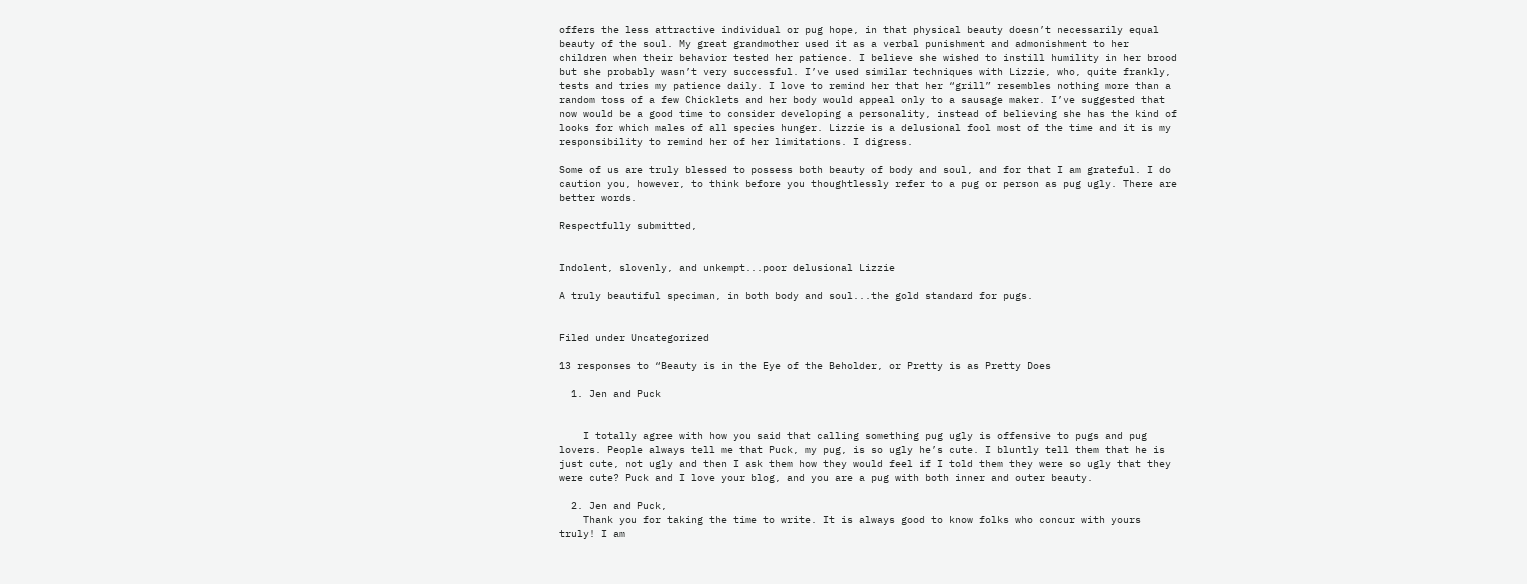offers the less attractive individual or pug hope, in that physical beauty doesn’t necessarily equal beauty of the soul. My great grandmother used it as a verbal punishment and admonishment to her children when their behavior tested her patience. I believe she wished to instill humility in her brood but she probably wasn’t very successful. I’ve used similar techniques with Lizzie, who, quite frankly, tests and tries my patience daily. I love to remind her that her “grill” resembles nothing more than a random toss of a few Chicklets and her body would appeal only to a sausage maker. I’ve suggested that now would be a good time to consider developing a personality, instead of believing she has the kind of looks for which males of all species hunger. Lizzie is a delusional fool most of the time and it is my responsibility to remind her of her limitations. I digress.

Some of us are truly blessed to possess both beauty of body and soul, and for that I am grateful. I do caution you, however, to think before you thoughtlessly refer to a pug or person as pug ugly. There are better words.

Respectfully submitted,


Indolent, slovenly, and unkempt...poor delusional Lizzie

A truly beautiful speciman, in both body and soul...the gold standard for pugs.


Filed under Uncategorized

13 responses to “Beauty is in the Eye of the Beholder, or Pretty is as Pretty Does

  1. Jen and Puck


    I totally agree with how you said that calling something pug ugly is offensive to pugs and pug lovers. People always tell me that Puck, my pug, is so ugly he’s cute. I bluntly tell them that he is just cute, not ugly and then I ask them how they would feel if I told them they were so ugly that they were cute? Puck and I love your blog, and you are a pug with both inner and outer beauty.

  2. Jen and Puck,
    Thank you for taking the time to write. It is always good to know folks who concur with yours truly! I am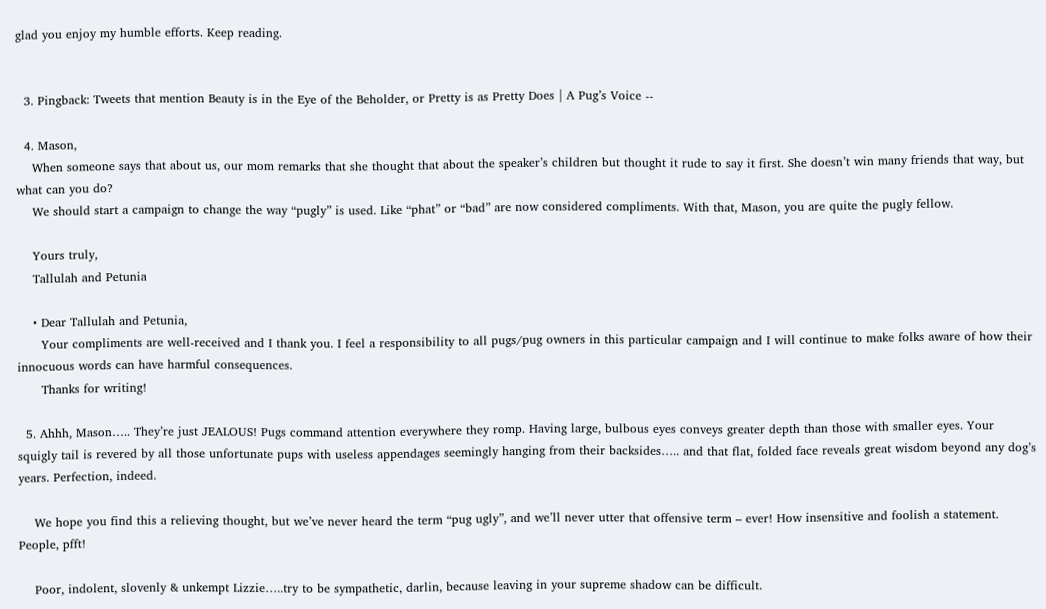glad you enjoy my humble efforts. Keep reading.


  3. Pingback: Tweets that mention Beauty is in the Eye of the Beholder, or Pretty is as Pretty Does | A Pug’s Voice --

  4. Mason,
    When someone says that about us, our mom remarks that she thought that about the speaker’s children but thought it rude to say it first. She doesn’t win many friends that way, but what can you do?
    We should start a campaign to change the way “pugly” is used. Like “phat” or “bad” are now considered compliments. With that, Mason, you are quite the pugly fellow.

    Yours truly,
    Tallulah and Petunia

    • Dear Tallulah and Petunia,
      Your compliments are well-received and I thank you. I feel a responsibility to all pugs/pug owners in this particular campaign and I will continue to make folks aware of how their innocuous words can have harmful consequences.
      Thanks for writing!

  5. Ahhh, Mason….. They’re just JEALOUS! Pugs command attention everywhere they romp. Having large, bulbous eyes conveys greater depth than those with smaller eyes. Your squigly tail is revered by all those unfortunate pups with useless appendages seemingly hanging from their backsides….. and that flat, folded face reveals great wisdom beyond any dog’s years. Perfection, indeed.

    We hope you find this a relieving thought, but we’ve never heard the term “pug ugly”, and we’ll never utter that offensive term – ever! How insensitive and foolish a statement. People, pfft!

    Poor, indolent, slovenly & unkempt Lizzie…..try to be sympathetic, darlin, because leaving in your supreme shadow can be difficult.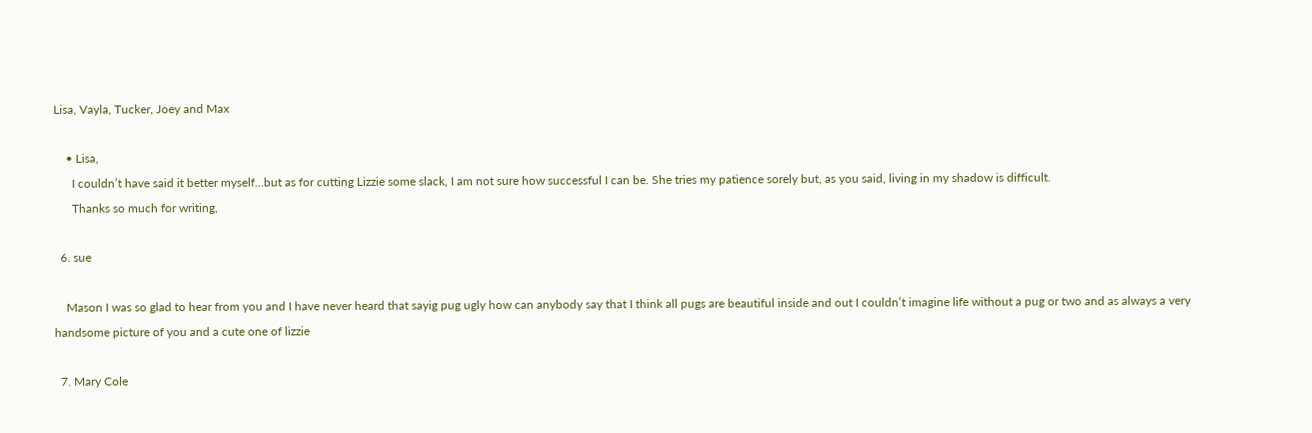Lisa, Vayla, Tucker, Joey and Max

    • Lisa,
      I couldn’t have said it better myself…but as for cutting Lizzie some slack, I am not sure how successful I can be. She tries my patience sorely but, as you said, living in my shadow is difficult.
      Thanks so much for writing,

  6. sue

    Mason I was so glad to hear from you and I have never heard that sayig pug ugly how can anybody say that I think all pugs are beautiful inside and out I couldn’t imagine life without a pug or two and as always a very handsome picture of you and a cute one of lizzie

  7. Mary Cole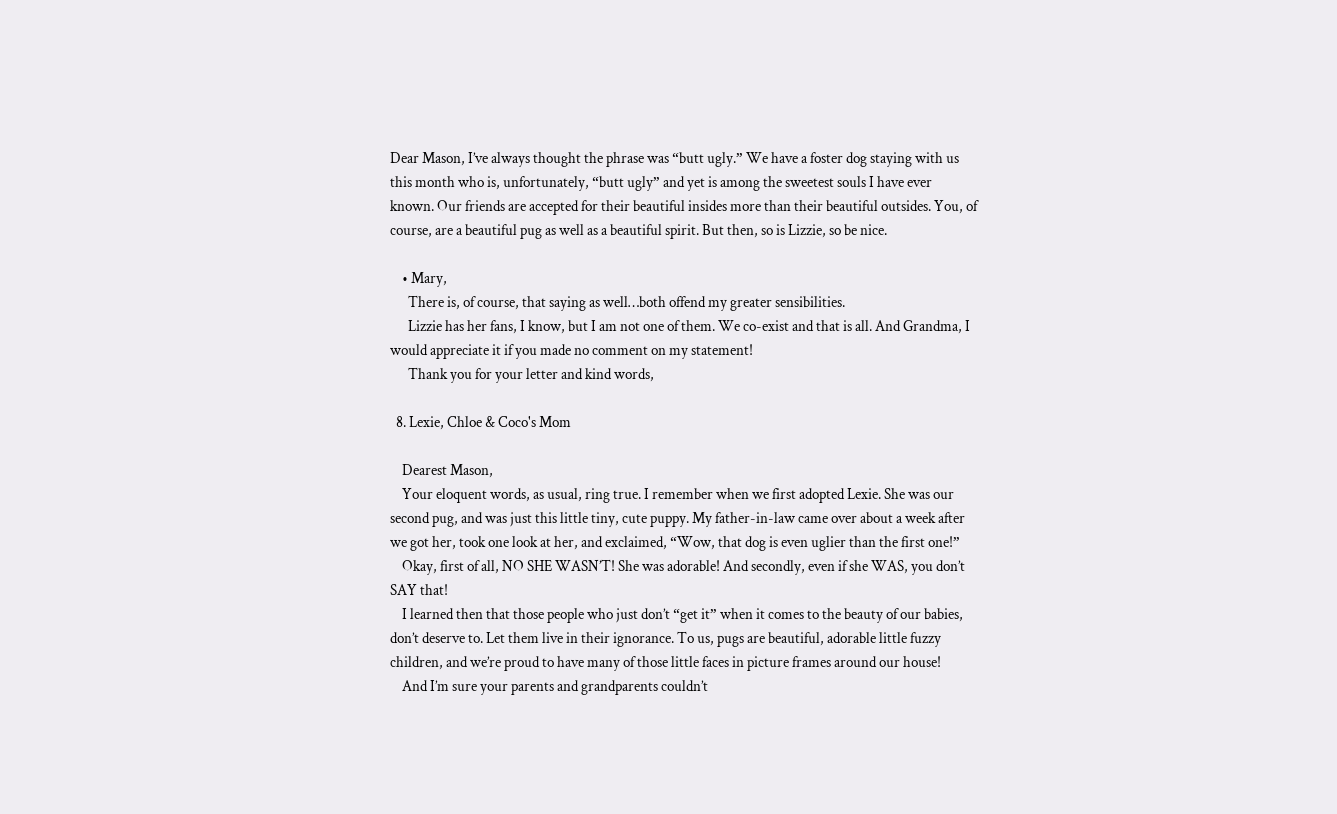Dear Mason, I’ve always thought the phrase was “butt ugly.” We have a foster dog staying with us this month who is, unfortunately, “butt ugly” and yet is among the sweetest souls I have ever known. Our friends are accepted for their beautiful insides more than their beautiful outsides. You, of course, are a beautiful pug as well as a beautiful spirit. But then, so is Lizzie, so be nice.

    • Mary,
      There is, of course, that saying as well…both offend my greater sensibilities.
      Lizzie has her fans, I know, but I am not one of them. We co-exist and that is all. And Grandma, I would appreciate it if you made no comment on my statement!
      Thank you for your letter and kind words,

  8. Lexie, Chloe & Coco's Mom

    Dearest Mason,
    Your eloquent words, as usual, ring true. I remember when we first adopted Lexie. She was our second pug, and was just this little tiny, cute puppy. My father-in-law came over about a week after we got her, took one look at her, and exclaimed, “Wow, that dog is even uglier than the first one!”
    Okay, first of all, NO SHE WASN’T! She was adorable! And secondly, even if she WAS, you don’t SAY that!
    I learned then that those people who just don’t “get it” when it comes to the beauty of our babies, don’t deserve to. Let them live in their ignorance. To us, pugs are beautiful, adorable little fuzzy children, and we’re proud to have many of those little faces in picture frames around our house!
    And I’m sure your parents and grandparents couldn’t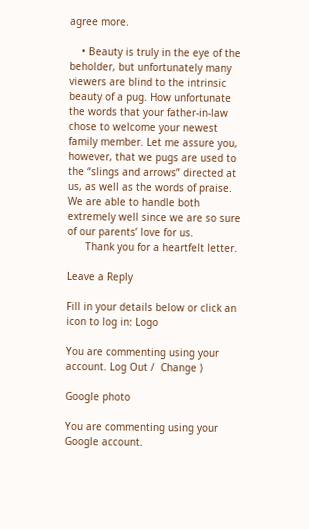agree more.

    • Beauty is truly in the eye of the beholder, but unfortunately many viewers are blind to the intrinsic beauty of a pug. How unfortunate the words that your father-in-law chose to welcome your newest family member. Let me assure you, however, that we pugs are used to the “slings and arrows” directed at us, as well as the words of praise. We are able to handle both extremely well since we are so sure of our parents’ love for us.
      Thank you for a heartfelt letter.

Leave a Reply

Fill in your details below or click an icon to log in: Logo

You are commenting using your account. Log Out /  Change )

Google photo

You are commenting using your Google account.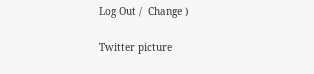Log Out /  Change )

Twitter picture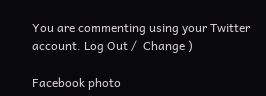You are commenting using your Twitter account. Log Out /  Change )

Facebook photo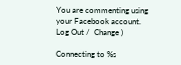You are commenting using your Facebook account. Log Out /  Change )

Connecting to %s